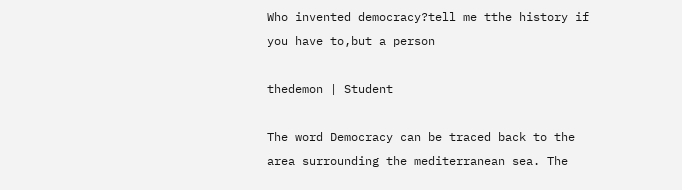Who invented democracy?tell me tthe history if you have to,but a person

thedemon | Student

The word Democracy can be traced back to the area surrounding the mediterranean sea. The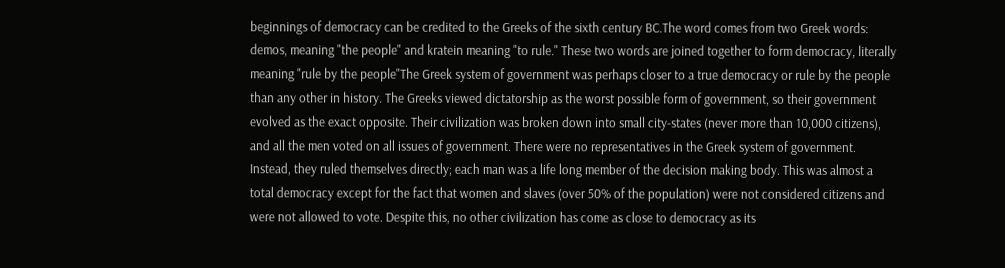beginnings of democracy can be credited to the Greeks of the sixth century BC.The word comes from two Greek words: demos, meaning "the people" and kratein meaning "to rule." These two words are joined together to form democracy, literally meaning "rule by the people"The Greek system of government was perhaps closer to a true democracy or rule by the people than any other in history. The Greeks viewed dictatorship as the worst possible form of government, so their government evolved as the exact opposite. Their civilization was broken down into small city-states (never more than 10,000 citizens), and all the men voted on all issues of government. There were no representatives in the Greek system of government. Instead, they ruled themselves directly; each man was a life long member of the decision making body. This was almost a total democracy except for the fact that women and slaves (over 50% of the population) were not considered citizens and were not allowed to vote. Despite this, no other civilization has come as close to democracy as its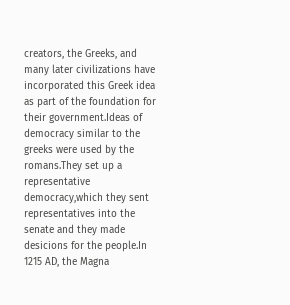creators, the Greeks, and many later civilizations have incorporated this Greek idea as part of the foundation for their government.Ideas of democracy similar to the greeks were used by the romans.They set up a representative democracy,which they sent representatives into the senate and they made desicions for the people.In 1215 AD, the Magna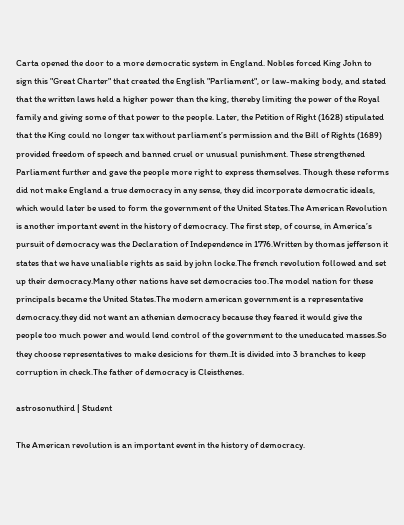Carta opened the door to a more democratic system in England. Nobles forced King John to sign this "Great Charter" that created the English "Parliament", or law-making body, and stated that the written laws held a higher power than the king, thereby limiting the power of the Royal family and giving some of that power to the people. Later, the Petition of Right (1628) stipulated that the King could no longer tax without parliament’s permission and the Bill of Rights (1689) provided freedom of speech and banned cruel or unusual punishment. These strengthened Parliament further and gave the people more right to express themselves. Though these reforms did not make England a true democracy in any sense, they did incorporate democratic ideals, which would later be used to form the government of the United States.The American Revolution is another important event in the history of democracy. The first step, of course, in America’s pursuit of democracy was the Declaration of Independence in 1776.Written by thomas jefferson it states that we have unaliable rights as said by john locke.The french revolution followed and set up their democracy.Many other nations have set democracies too.The model nation for these principals became the United States.The modern american government is a representative democracy.they did not want an athenian democracy because they feared it would give the people too much power and would lend control of the government to the uneducated masses.So they choose representatives to make desicions for them.It is divided into 3 branches to keep corruption in check.The father of democracy is Cleisthenes.

astrosonuthird | Student

The American revolution is an important event in the history of democracy.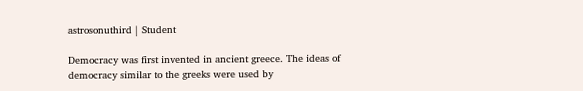astrosonuthird | Student

Democracy was first invented in ancient greece. The ideas of democracy similar to the greeks were used by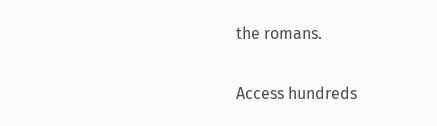the romans.

Access hundreds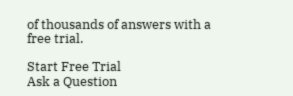of thousands of answers with a free trial.

Start Free Trial
Ask a Question